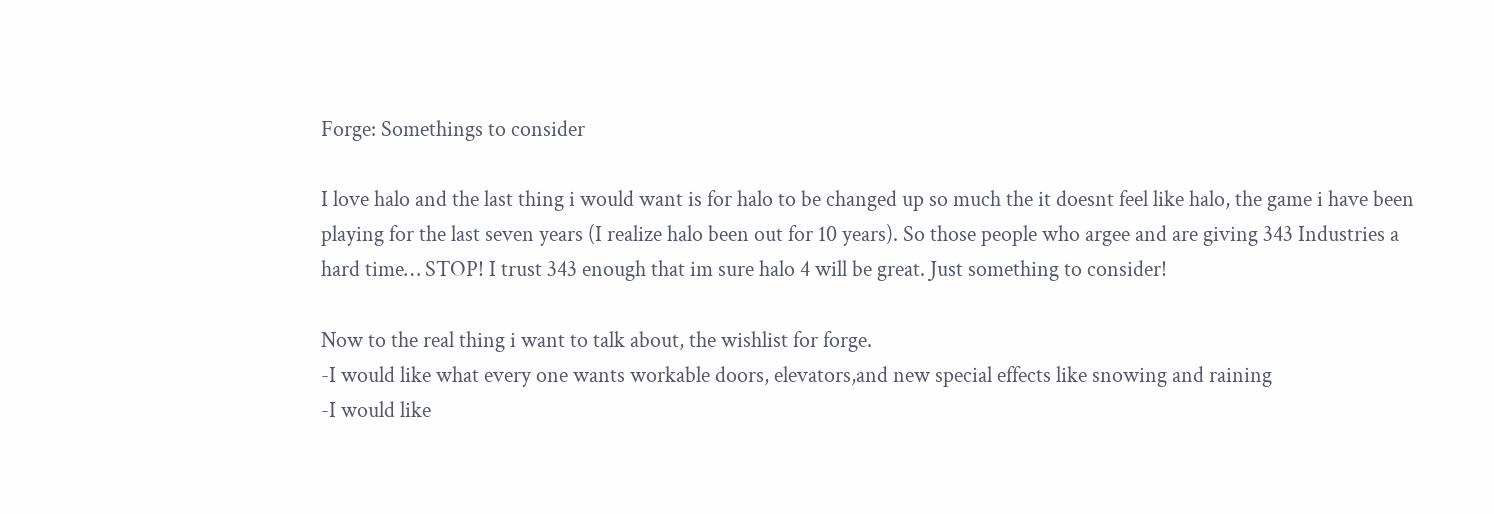Forge: Somethings to consider

I love halo and the last thing i would want is for halo to be changed up so much the it doesnt feel like halo, the game i have been playing for the last seven years (I realize halo been out for 10 years). So those people who argee and are giving 343 Industries a hard time… STOP! I trust 343 enough that im sure halo 4 will be great. Just something to consider!

Now to the real thing i want to talk about, the wishlist for forge.
-I would like what every one wants workable doors, elevators,and new special effects like snowing and raining
-I would like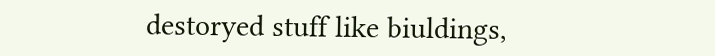destoryed stuff like biuldings,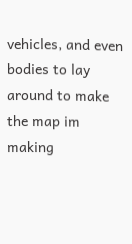vehicles, and even bodies to lay around to make the map im making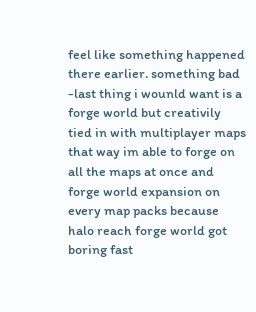feel like something happened there earlier. something bad
-last thing i wounld want is a forge world but creativily tied in with multiplayer maps that way im able to forge on all the maps at once and forge world expansion on every map packs because halo reach forge world got boring fast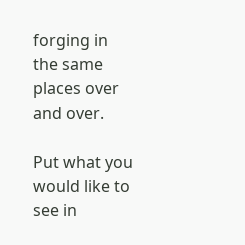forging in the same places over and over.

Put what you would like to see in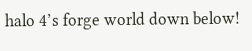halo 4’s forge world down below!